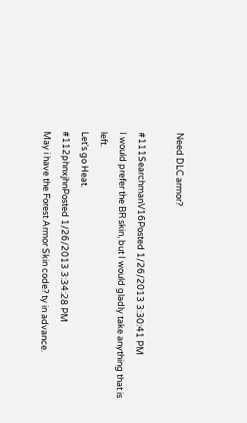Need DLC armor?

#111SearchmanV16Posted 1/26/2013 3:30:41 PM
I would prefer the BR skin, but I would gladly take anything that is left.
Let's go Heat.
#112phnxjhnPosted 1/26/2013 3:34:28 PM
May i have the Forest Armor Skin code? ty in advance.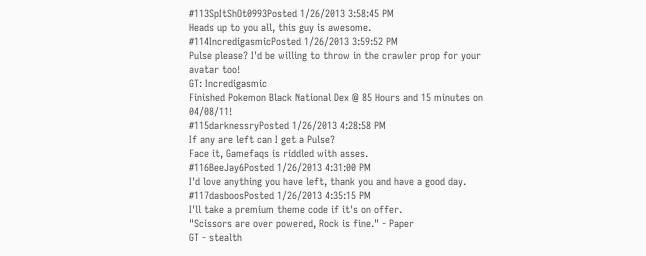#113SpItShOt0993Posted 1/26/2013 3:58:45 PM
Heads up to you all, this guy is awesome.
#114IncredigasmicPosted 1/26/2013 3:59:52 PM
Pulse please? I'd be willing to throw in the crawler prop for your avatar too!
GT: Incredigasmic
Finished Pokemon Black National Dex @ 85 Hours and 15 minutes on 04/08/11!
#115darknessryPosted 1/26/2013 4:28:58 PM
If any are left can I get a Pulse?
Face it, Gamefaqs is riddled with asses.
#116BeeJay6Posted 1/26/2013 4:31:00 PM
I'd love anything you have left, thank you and have a good day.
#117dasboosPosted 1/26/2013 4:35:15 PM
I'll take a premium theme code if it's on offer.
"Scissors are over powered, Rock is fine." - Paper
GT - stealth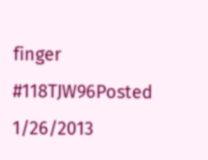finger
#118TJW96Posted 1/26/2013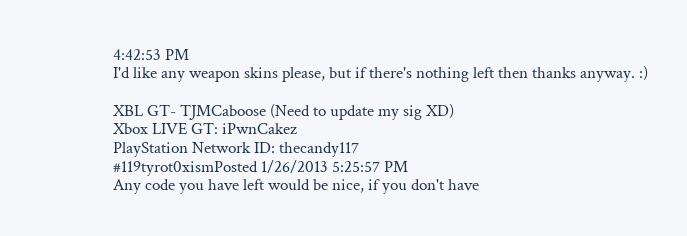4:42:53 PM
I'd like any weapon skins please, but if there's nothing left then thanks anyway. :)

XBL GT- TJMCaboose (Need to update my sig XD)
Xbox LIVE GT: iPwnCakez
PlayStation Network ID: thecandy117
#119tyrot0xismPosted 1/26/2013 5:25:57 PM
Any code you have left would be nice, if you don't have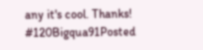any it's cool. Thanks!
#120Bigqua91Posted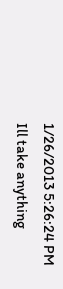1/26/2013 5:26:24 PM
Ill take anything